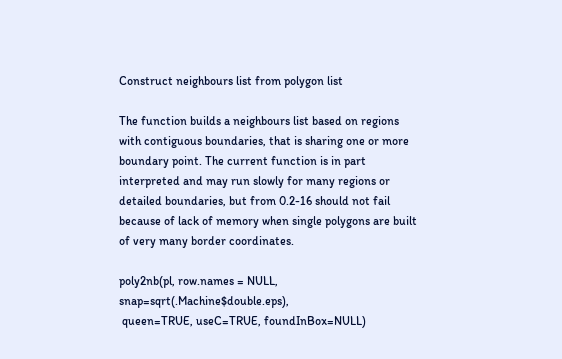Construct neighbours list from polygon list

The function builds a neighbours list based on regions with contiguous boundaries, that is sharing one or more boundary point. The current function is in part interpreted and may run slowly for many regions or detailed boundaries, but from 0.2-16 should not fail because of lack of memory when single polygons are built of very many border coordinates.

poly2nb(pl, row.names = NULL, snap=sqrt(.Machine$double.eps),
 queen=TRUE, useC=TRUE, foundInBox=NULL)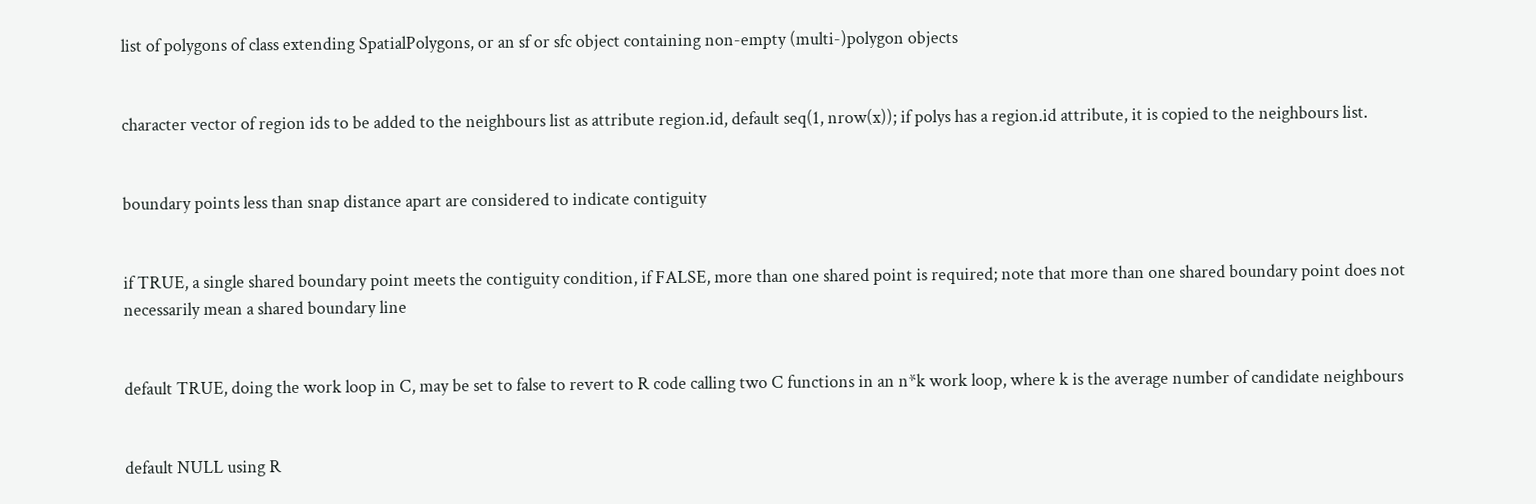list of polygons of class extending SpatialPolygons, or an sf or sfc object containing non-empty (multi-)polygon objects


character vector of region ids to be added to the neighbours list as attribute region.id, default seq(1, nrow(x)); if polys has a region.id attribute, it is copied to the neighbours list.


boundary points less than snap distance apart are considered to indicate contiguity


if TRUE, a single shared boundary point meets the contiguity condition, if FALSE, more than one shared point is required; note that more than one shared boundary point does not necessarily mean a shared boundary line


default TRUE, doing the work loop in C, may be set to false to revert to R code calling two C functions in an n*k work loop, where k is the average number of candidate neighbours


default NULL using R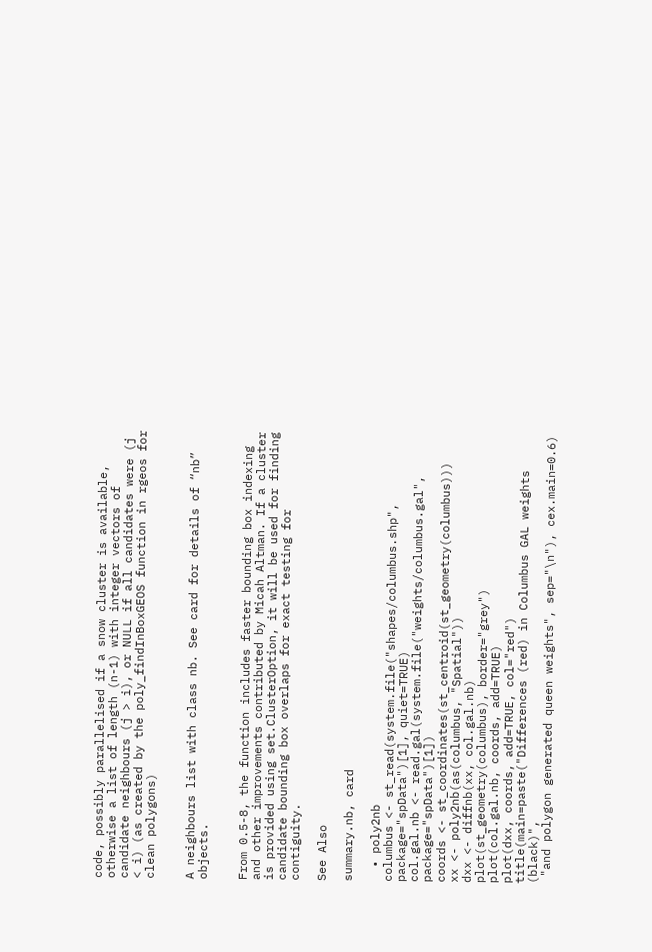code, possibly parallelised if a snow cluster is available, otherwise a list of length (n-1) with integer vectors of candidate neighbours (j > i), or NULL if all candidates were (j < i) (as created by the poly_findInBoxGEOS function in rgeos for clean polygons)


A neighbours list with class nb. See card for details of “nb” objects.


From 0.5-8, the function includes faster bounding box indexing and other improvements contributed by Micah Altman. If a cluster is provided using set.ClusterOption, it will be used for finding candidate bounding box overlaps for exact testing for contiguity.

See Also

summary.nb, card

  • poly2nb
columbus <- st_read(system.file("shapes/columbus.shp", package="spData")[1], quiet=TRUE)
col.gal.nb <- read.gal(system.file("weights/columbus.gal", package="spData")[1])
coords <- st_coordinates(st_centroid(st_geometry(columbus)))
xx <- poly2nb(as(columbus, "Spatial"))
dxx <- diffnb(xx, col.gal.nb)
plot(st_geometry(columbus), border="grey")
plot(col.gal.nb, coords, add=TRUE)
plot(dxx, coords, add=TRUE, col="red")
title(main=paste("Differences (red) in Columbus GAL weights (black)",
 "and polygon generated queen weights", sep="\n"), cex.main=0.6)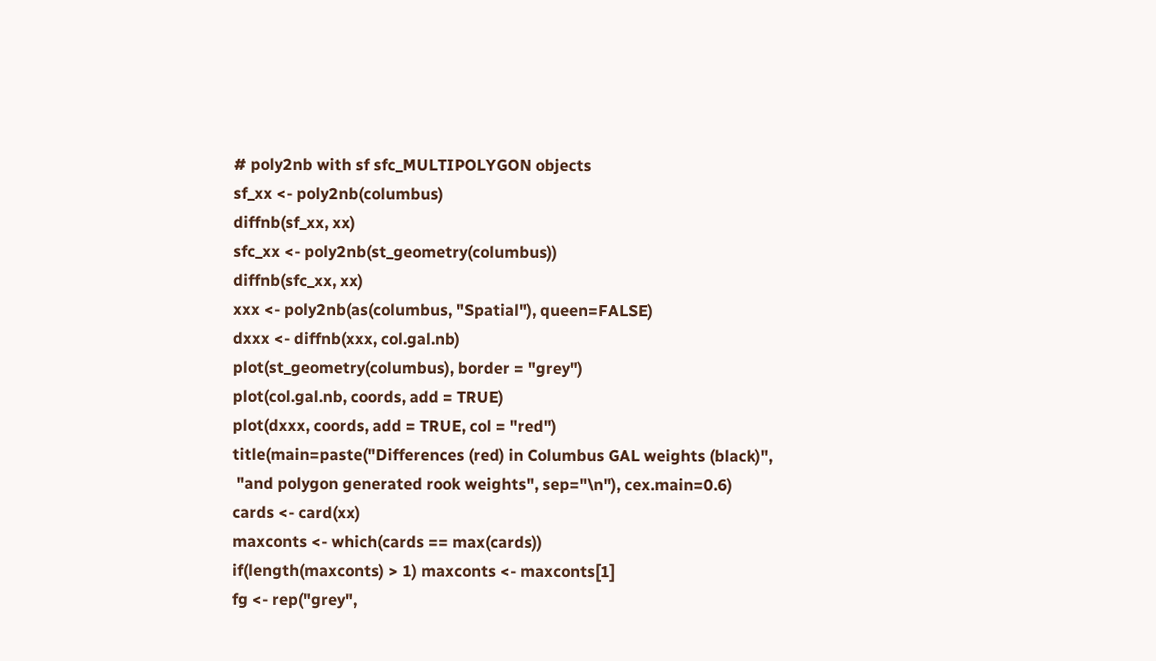# poly2nb with sf sfc_MULTIPOLYGON objects
sf_xx <- poly2nb(columbus)
diffnb(sf_xx, xx)
sfc_xx <- poly2nb(st_geometry(columbus))
diffnb(sfc_xx, xx)
xxx <- poly2nb(as(columbus, "Spatial"), queen=FALSE)
dxxx <- diffnb(xxx, col.gal.nb)
plot(st_geometry(columbus), border = "grey")
plot(col.gal.nb, coords, add = TRUE)
plot(dxxx, coords, add = TRUE, col = "red")
title(main=paste("Differences (red) in Columbus GAL weights (black)",
 "and polygon generated rook weights", sep="\n"), cex.main=0.6)
cards <- card(xx)
maxconts <- which(cards == max(cards))
if(length(maxconts) > 1) maxconts <- maxconts[1]
fg <- rep("grey",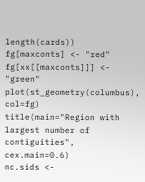length(cards))
fg[maxconts] <- "red"
fg[xx[[maxconts]]] <- "green"
plot(st_geometry(columbus), col=fg)
title(main="Region with largest number of contiguities", cex.main=0.6)
nc.sids <-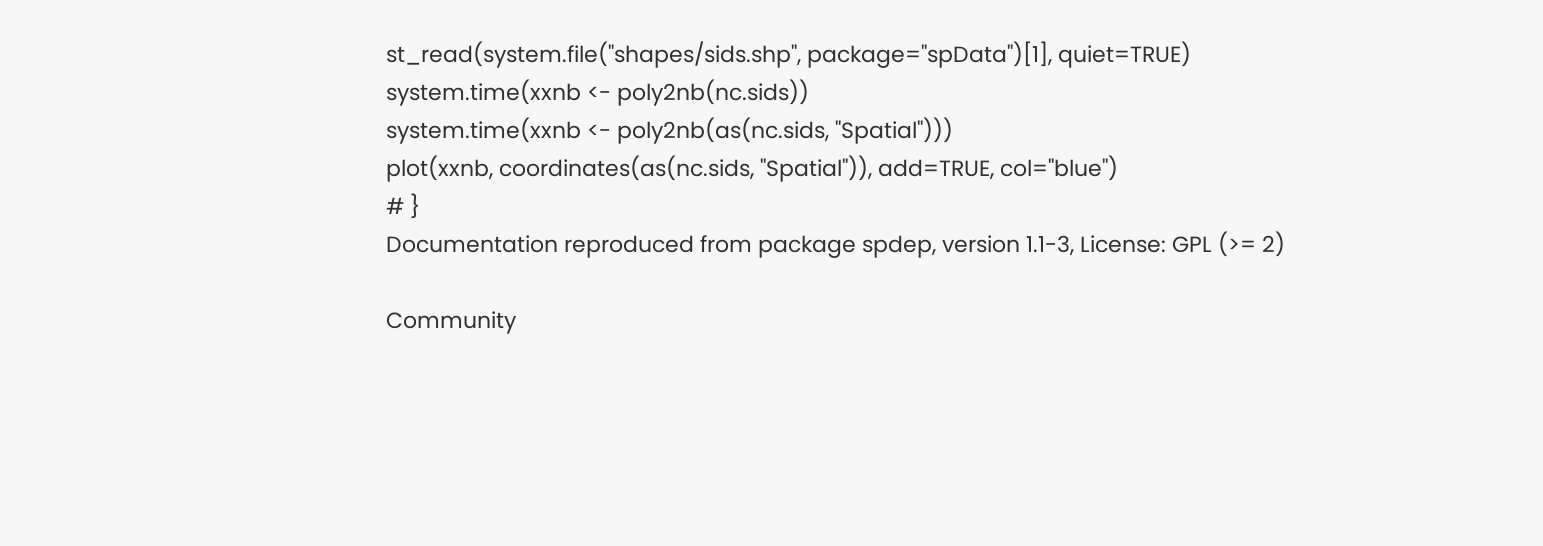st_read(system.file("shapes/sids.shp", package="spData")[1], quiet=TRUE)
system.time(xxnb <- poly2nb(nc.sids))
system.time(xxnb <- poly2nb(as(nc.sids, "Spatial")))
plot(xxnb, coordinates(as(nc.sids, "Spatial")), add=TRUE, col="blue")
# }
Documentation reproduced from package spdep, version 1.1-3, License: GPL (>= 2)

Community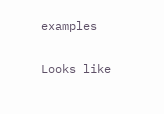examples

Looks like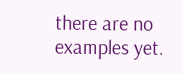there are no examples yet.